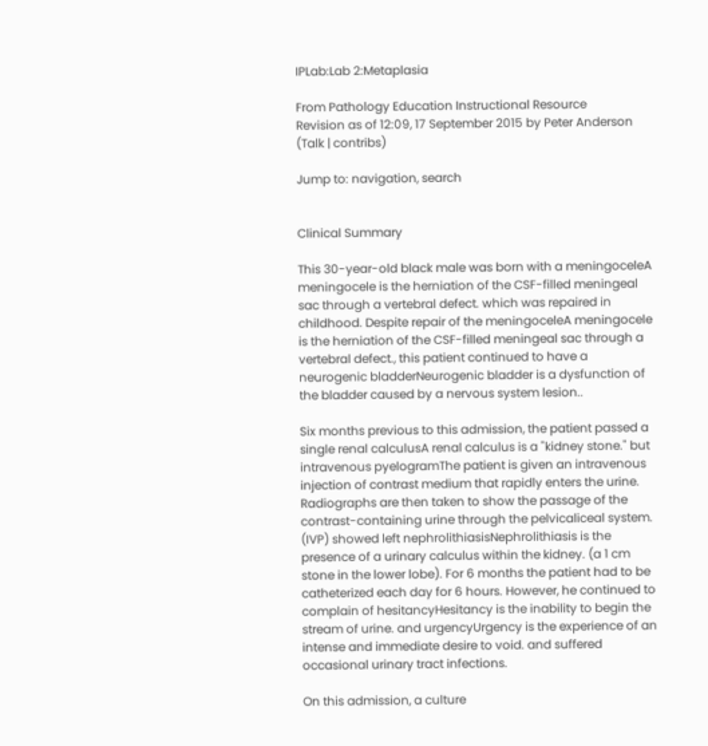IPLab:Lab 2:Metaplasia

From Pathology Education Instructional Resource
Revision as of 12:09, 17 September 2015 by Peter Anderson (Talk | contribs)

Jump to: navigation, search


Clinical Summary

This 30-year-old black male was born with a meningoceleA meningocele is the herniation of the CSF-filled meningeal sac through a vertebral defect. which was repaired in childhood. Despite repair of the meningoceleA meningocele is the herniation of the CSF-filled meningeal sac through a vertebral defect., this patient continued to have a neurogenic bladderNeurogenic bladder is a dysfunction of the bladder caused by a nervous system lesion..

Six months previous to this admission, the patient passed a single renal calculusA renal calculus is a "kidney stone." but intravenous pyelogramThe patient is given an intravenous injection of contrast medium that rapidly enters the urine. Radiographs are then taken to show the passage of the contrast-containing urine through the pelvicaliceal system. (IVP) showed left nephrolithiasisNephrolithiasis is the presence of a urinary calculus within the kidney. (a 1 cm stone in the lower lobe). For 6 months the patient had to be catheterized each day for 6 hours. However, he continued to complain of hesitancyHesitancy is the inability to begin the stream of urine. and urgencyUrgency is the experience of an intense and immediate desire to void. and suffered occasional urinary tract infections.

On this admission, a culture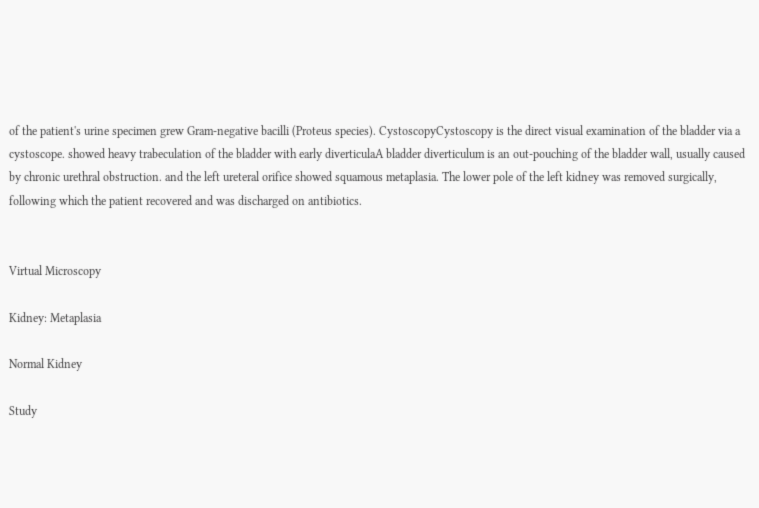of the patient's urine specimen grew Gram-negative bacilli (Proteus species). CystoscopyCystoscopy is the direct visual examination of the bladder via a cystoscope. showed heavy trabeculation of the bladder with early diverticulaA bladder diverticulum is an out-pouching of the bladder wall, usually caused by chronic urethral obstruction. and the left ureteral orifice showed squamous metaplasia. The lower pole of the left kidney was removed surgically, following which the patient recovered and was discharged on antibiotics.


Virtual Microscopy

Kidney: Metaplasia

Normal Kidney

Study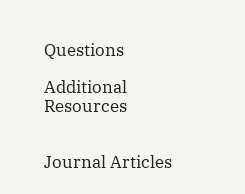Questions

Additional Resources


Journal Articles